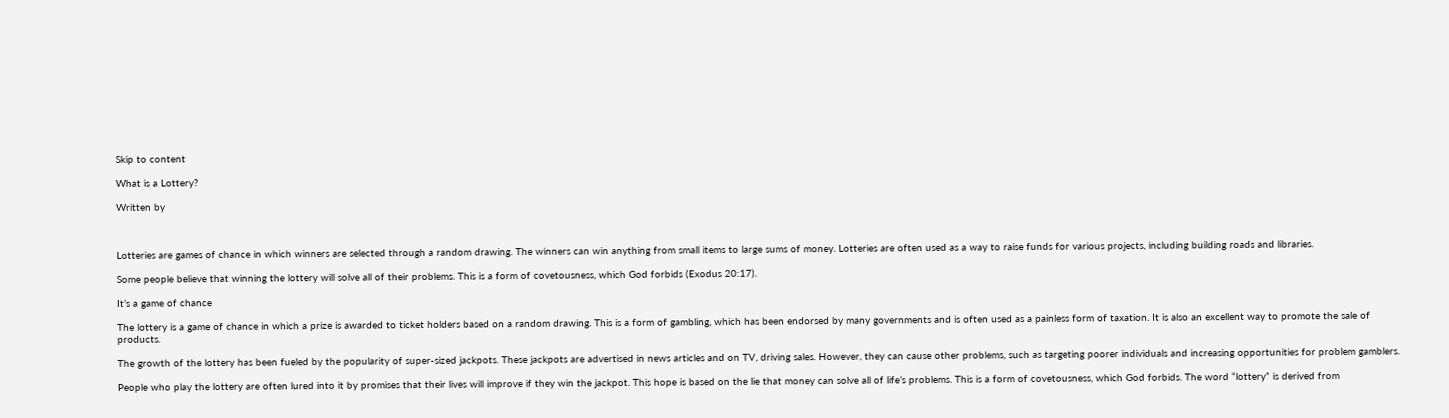Skip to content

What is a Lottery?

Written by



Lotteries are games of chance in which winners are selected through a random drawing. The winners can win anything from small items to large sums of money. Lotteries are often used as a way to raise funds for various projects, including building roads and libraries.

Some people believe that winning the lottery will solve all of their problems. This is a form of covetousness, which God forbids (Exodus 20:17).

It’s a game of chance

The lottery is a game of chance in which a prize is awarded to ticket holders based on a random drawing. This is a form of gambling, which has been endorsed by many governments and is often used as a painless form of taxation. It is also an excellent way to promote the sale of products.

The growth of the lottery has been fueled by the popularity of super-sized jackpots. These jackpots are advertised in news articles and on TV, driving sales. However, they can cause other problems, such as targeting poorer individuals and increasing opportunities for problem gamblers.

People who play the lottery are often lured into it by promises that their lives will improve if they win the jackpot. This hope is based on the lie that money can solve all of life’s problems. This is a form of covetousness, which God forbids. The word “lottery” is derived from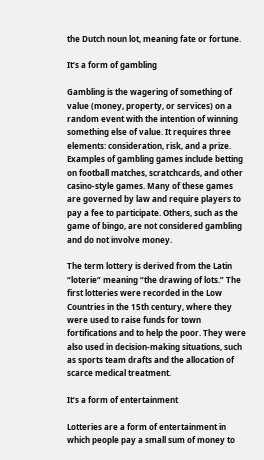the Dutch noun lot, meaning fate or fortune.

It’s a form of gambling

Gambling is the wagering of something of value (money, property, or services) on a random event with the intention of winning something else of value. It requires three elements: consideration, risk, and a prize. Examples of gambling games include betting on football matches, scratchcards, and other casino-style games. Many of these games are governed by law and require players to pay a fee to participate. Others, such as the game of bingo, are not considered gambling and do not involve money.

The term lottery is derived from the Latin “loterie” meaning “the drawing of lots.” The first lotteries were recorded in the Low Countries in the 15th century, where they were used to raise funds for town fortifications and to help the poor. They were also used in decision-making situations, such as sports team drafts and the allocation of scarce medical treatment.

It’s a form of entertainment

Lotteries are a form of entertainment in which people pay a small sum of money to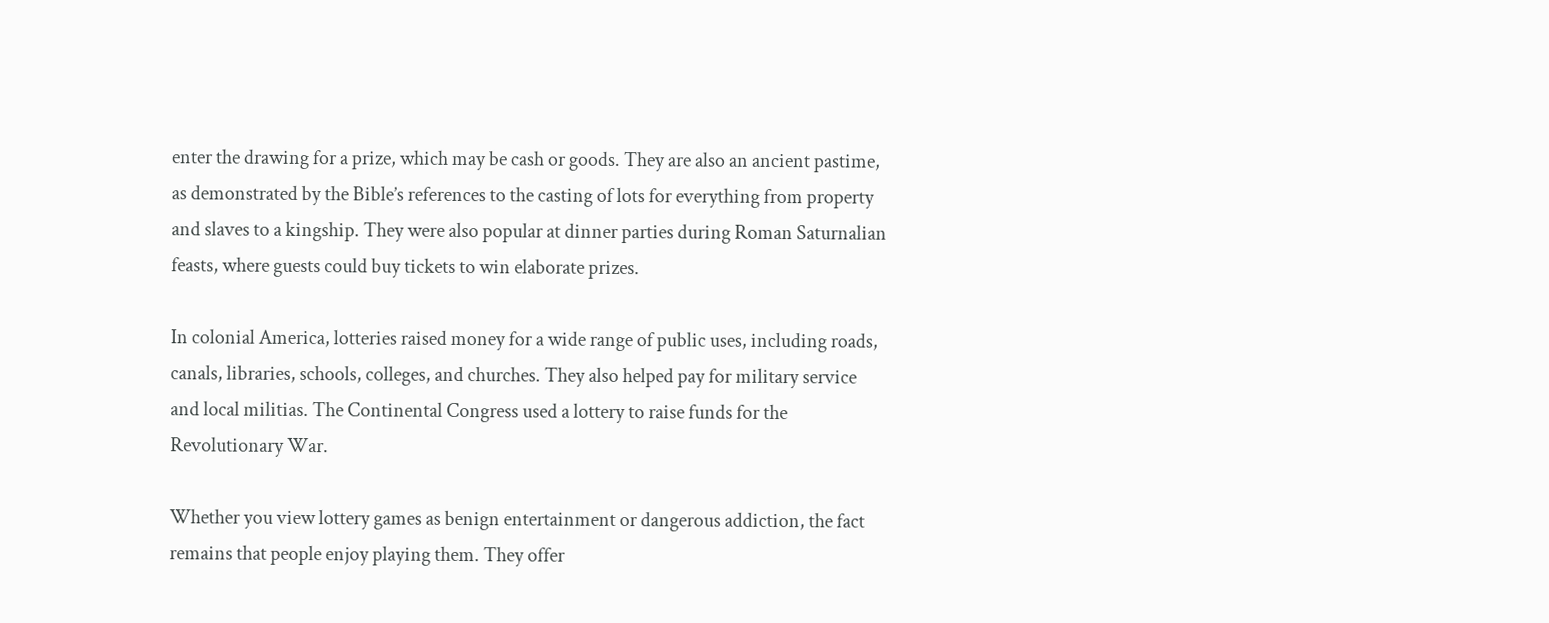enter the drawing for a prize, which may be cash or goods. They are also an ancient pastime, as demonstrated by the Bible’s references to the casting of lots for everything from property and slaves to a kingship. They were also popular at dinner parties during Roman Saturnalian feasts, where guests could buy tickets to win elaborate prizes.

In colonial America, lotteries raised money for a wide range of public uses, including roads, canals, libraries, schools, colleges, and churches. They also helped pay for military service and local militias. The Continental Congress used a lottery to raise funds for the Revolutionary War.

Whether you view lottery games as benign entertainment or dangerous addiction, the fact remains that people enjoy playing them. They offer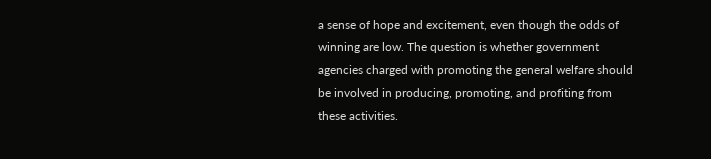a sense of hope and excitement, even though the odds of winning are low. The question is whether government agencies charged with promoting the general welfare should be involved in producing, promoting, and profiting from these activities.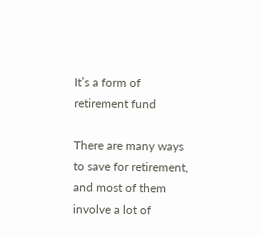It’s a form of retirement fund

There are many ways to save for retirement, and most of them involve a lot of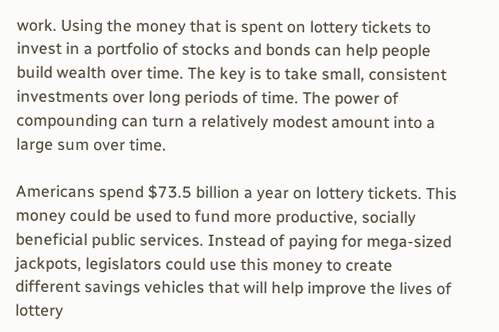work. Using the money that is spent on lottery tickets to invest in a portfolio of stocks and bonds can help people build wealth over time. The key is to take small, consistent investments over long periods of time. The power of compounding can turn a relatively modest amount into a large sum over time.

Americans spend $73.5 billion a year on lottery tickets. This money could be used to fund more productive, socially beneficial public services. Instead of paying for mega-sized jackpots, legislators could use this money to create different savings vehicles that will help improve the lives of lottery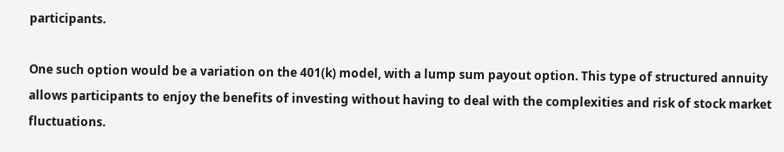participants.

One such option would be a variation on the 401(k) model, with a lump sum payout option. This type of structured annuity allows participants to enjoy the benefits of investing without having to deal with the complexities and risk of stock market fluctuations.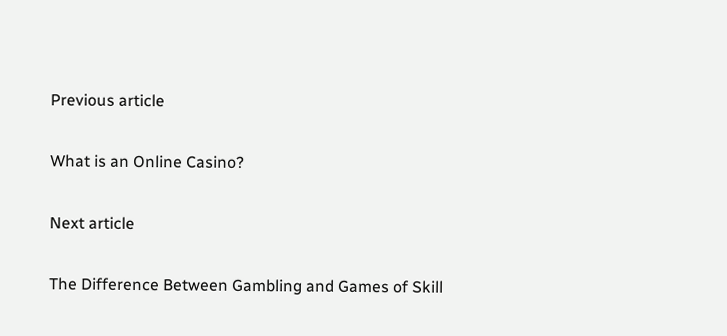Previous article

What is an Online Casino?

Next article

The Difference Between Gambling and Games of Skill